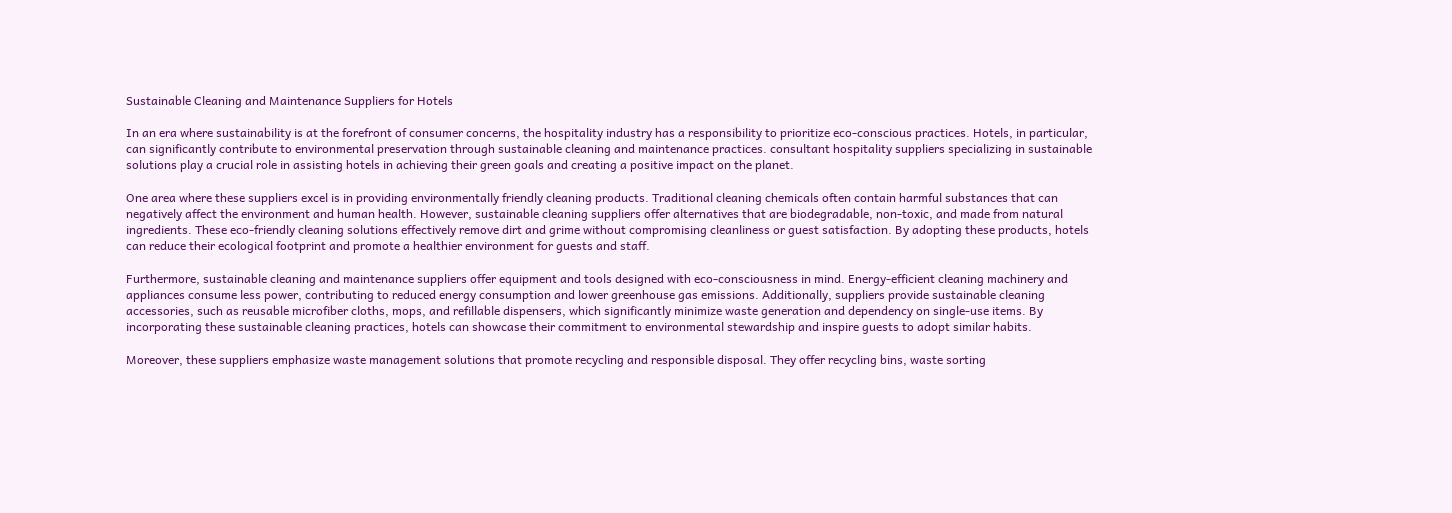Sustainable Cleaning and Maintenance Suppliers for Hotels

In an era where sustainability is at the forefront of consumer concerns, the hospitality industry has a responsibility to prioritize eco-conscious practices. Hotels, in particular, can significantly contribute to environmental preservation through sustainable cleaning and maintenance practices. consultant hospitality suppliers specializing in sustainable solutions play a crucial role in assisting hotels in achieving their green goals and creating a positive impact on the planet.

One area where these suppliers excel is in providing environmentally friendly cleaning products. Traditional cleaning chemicals often contain harmful substances that can negatively affect the environment and human health. However, sustainable cleaning suppliers offer alternatives that are biodegradable, non-toxic, and made from natural ingredients. These eco-friendly cleaning solutions effectively remove dirt and grime without compromising cleanliness or guest satisfaction. By adopting these products, hotels can reduce their ecological footprint and promote a healthier environment for guests and staff.

Furthermore, sustainable cleaning and maintenance suppliers offer equipment and tools designed with eco-consciousness in mind. Energy-efficient cleaning machinery and appliances consume less power, contributing to reduced energy consumption and lower greenhouse gas emissions. Additionally, suppliers provide sustainable cleaning accessories, such as reusable microfiber cloths, mops, and refillable dispensers, which significantly minimize waste generation and dependency on single-use items. By incorporating these sustainable cleaning practices, hotels can showcase their commitment to environmental stewardship and inspire guests to adopt similar habits.

Moreover, these suppliers emphasize waste management solutions that promote recycling and responsible disposal. They offer recycling bins, waste sorting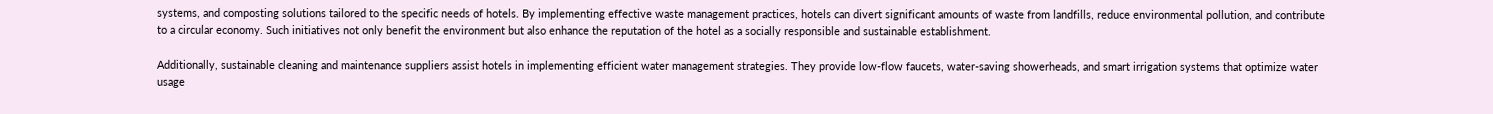systems, and composting solutions tailored to the specific needs of hotels. By implementing effective waste management practices, hotels can divert significant amounts of waste from landfills, reduce environmental pollution, and contribute to a circular economy. Such initiatives not only benefit the environment but also enhance the reputation of the hotel as a socially responsible and sustainable establishment.

Additionally, sustainable cleaning and maintenance suppliers assist hotels in implementing efficient water management strategies. They provide low-flow faucets, water-saving showerheads, and smart irrigation systems that optimize water usage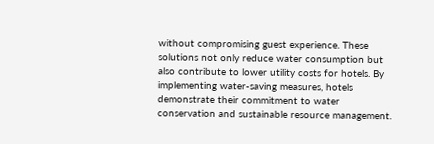without compromising guest experience. These solutions not only reduce water consumption but also contribute to lower utility costs for hotels. By implementing water-saving measures, hotels demonstrate their commitment to water conservation and sustainable resource management.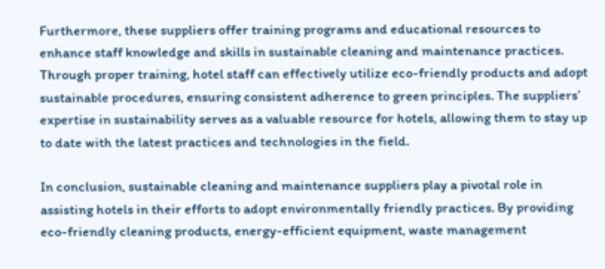Furthermore, these suppliers offer training programs and educational resources to enhance staff knowledge and skills in sustainable cleaning and maintenance practices. Through proper training, hotel staff can effectively utilize eco-friendly products and adopt sustainable procedures, ensuring consistent adherence to green principles. The suppliers’ expertise in sustainability serves as a valuable resource for hotels, allowing them to stay up to date with the latest practices and technologies in the field.

In conclusion, sustainable cleaning and maintenance suppliers play a pivotal role in assisting hotels in their efforts to adopt environmentally friendly practices. By providing eco-friendly cleaning products, energy-efficient equipment, waste management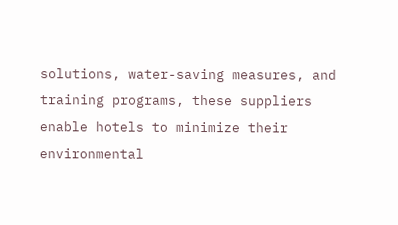solutions, water-saving measures, and training programs, these suppliers enable hotels to minimize their environmental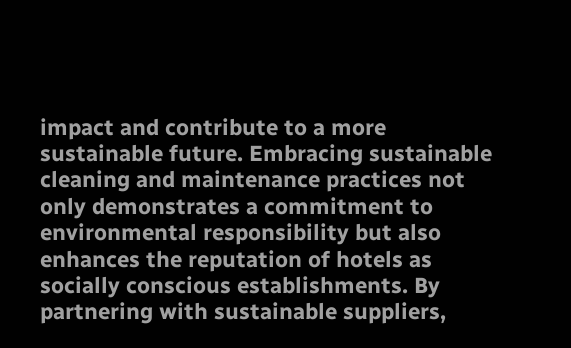impact and contribute to a more sustainable future. Embracing sustainable cleaning and maintenance practices not only demonstrates a commitment to environmental responsibility but also enhances the reputation of hotels as socially conscious establishments. By partnering with sustainable suppliers,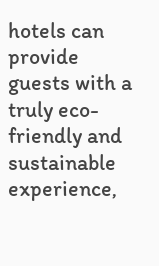hotels can provide guests with a truly eco-friendly and sustainable experience,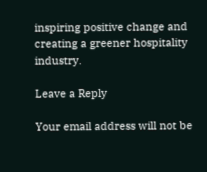inspiring positive change and creating a greener hospitality industry.

Leave a Reply

Your email address will not be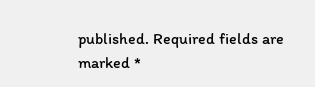published. Required fields are marked *